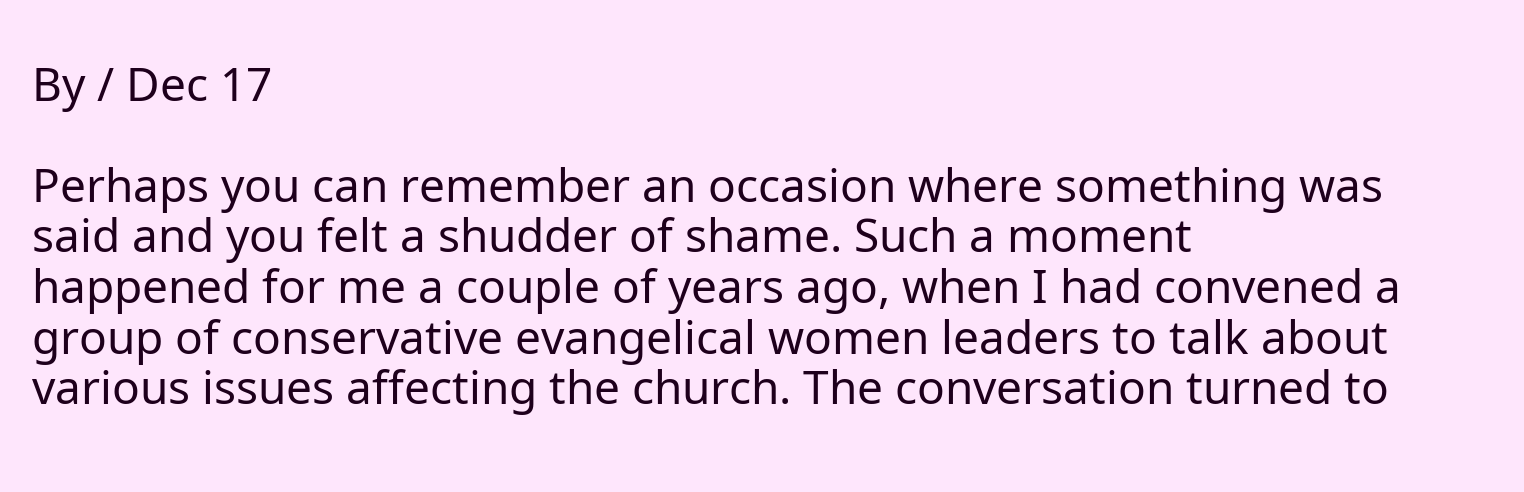By / Dec 17

Perhaps you can remember an occasion where something was said and you felt a shudder of shame. Such a moment happened for me a couple of years ago, when I had convened a group of conservative evangelical women leaders to talk about various issues affecting the church. The conversation turned to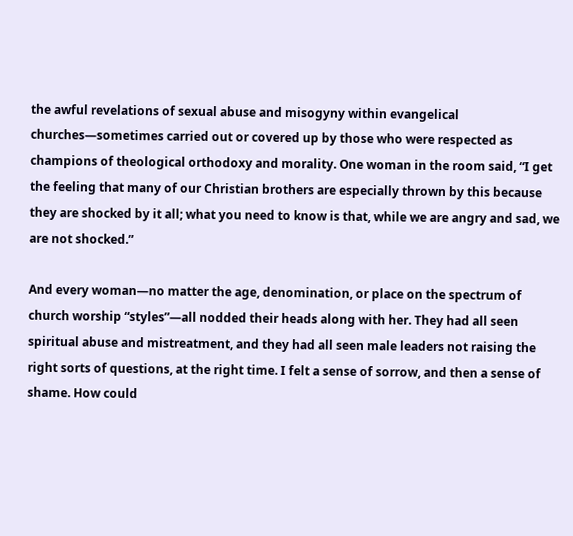the awful revelations of sexual abuse and misogyny within evangelical churches—sometimes carried out or covered up by those who were respected as champions of theological orthodoxy and morality. One woman in the room said, “I get the feeling that many of our Christian brothers are especially thrown by this because they are shocked by it all; what you need to know is that, while we are angry and sad, we are not shocked.”

And every woman—no matter the age, denomination, or place on the spectrum of church worship “styles”—all nodded their heads along with her. They had all seen spiritual abuse and mistreatment, and they had all seen male leaders not raising the right sorts of questions, at the right time. I felt a sense of sorrow, and then a sense of shame. How could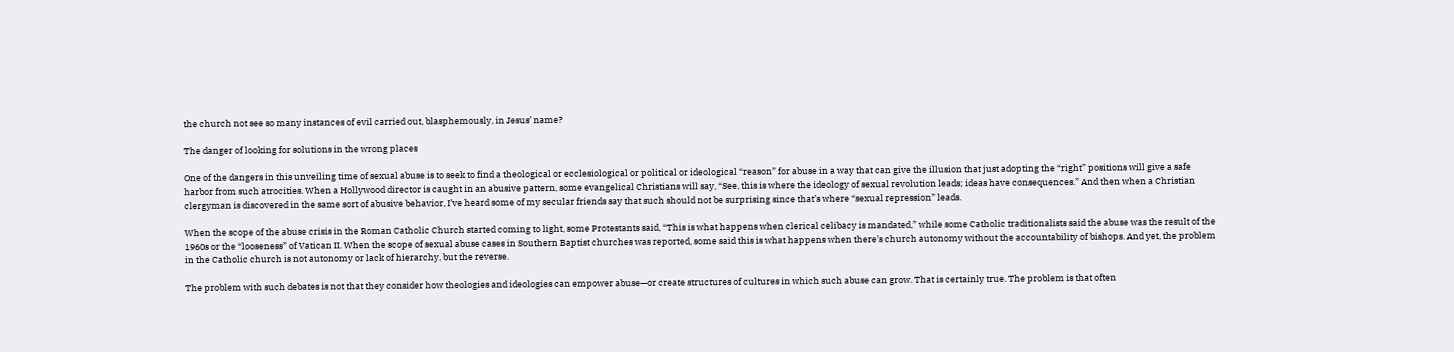the church not see so many instances of evil carried out, blasphemously, in Jesus’ name?

The danger of looking for solutions in the wrong places

One of the dangers in this unveiling time of sexual abuse is to seek to find a theological or ecclesiological or political or ideological “reason” for abuse in a way that can give the illusion that just adopting the “right” positions will give a safe harbor from such atrocities. When a Hollywood director is caught in an abusive pattern, some evangelical Christians will say, “See, this is where the ideology of sexual revolution leads; ideas have consequences.” And then when a Christian clergyman is discovered in the same sort of abusive behavior, I’ve heard some of my secular friends say that such should not be surprising since that’s where “sexual repression” leads.

When the scope of the abuse crisis in the Roman Catholic Church started coming to light, some Protestants said, “This is what happens when clerical celibacy is mandated,” while some Catholic traditionalists said the abuse was the result of the 1960s or the “looseness” of Vatican II. When the scope of sexual abuse cases in Southern Baptist churches was reported, some said this is what happens when there’s church autonomy without the accountability of bishops. And yet, the problem in the Catholic church is not autonomy or lack of hierarchy, but the reverse.

The problem with such debates is not that they consider how theologies and ideologies can empower abuse—or create structures of cultures in which such abuse can grow. That is certainly true. The problem is that often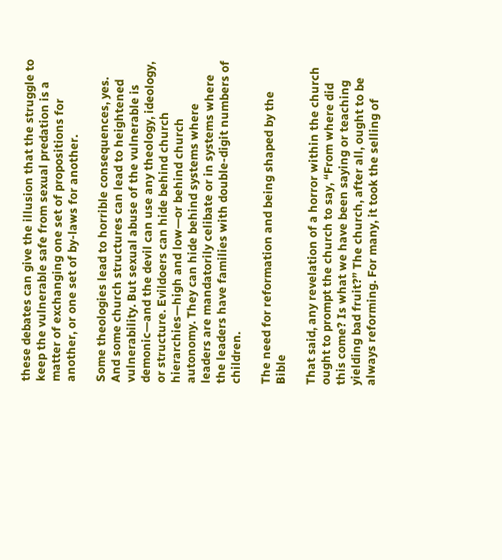these debates can give the illusion that the struggle to keep the vulnerable safe from sexual predation is a matter of exchanging one set of propositions for another, or one set of by-laws for another.

Some theologies lead to horrible consequences, yes. And some church structures can lead to heightened vulnerability. But sexual abuse of the vulnerable is demonic—and the devil can use any theology, ideology, or structure. Evildoers can hide behind church hierarchies—high and low—or behind church autonomy. They can hide behind systems where leaders are mandatorily celibate or in systems where the leaders have families with double-digit numbers of children.

The need for reformation and being shaped by the Bible

That said, any revelation of a horror within the church ought to prompt the church to say, “From where did this come? Is what we have been saying or teaching yielding bad fruit?” The church, after all, ought to be always reforming. For many, it took the selling of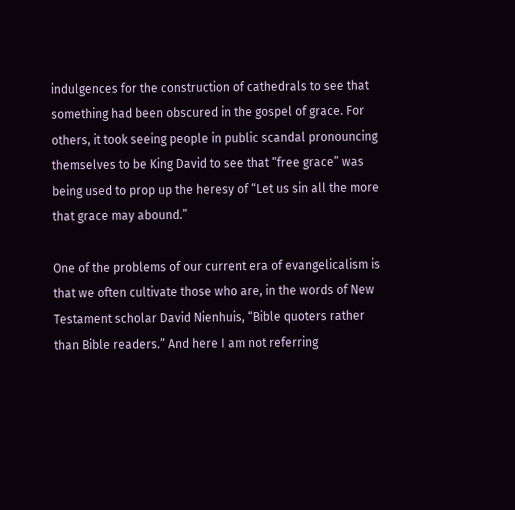indulgences for the construction of cathedrals to see that something had been obscured in the gospel of grace. For others, it took seeing people in public scandal pronouncing themselves to be King David to see that “free grace” was being used to prop up the heresy of “Let us sin all the more that grace may abound.”

One of the problems of our current era of evangelicalism is that we often cultivate those who are, in the words of New Testament scholar David Nienhuis, “Bible quoters rather than Bible readers.” And here I am not referring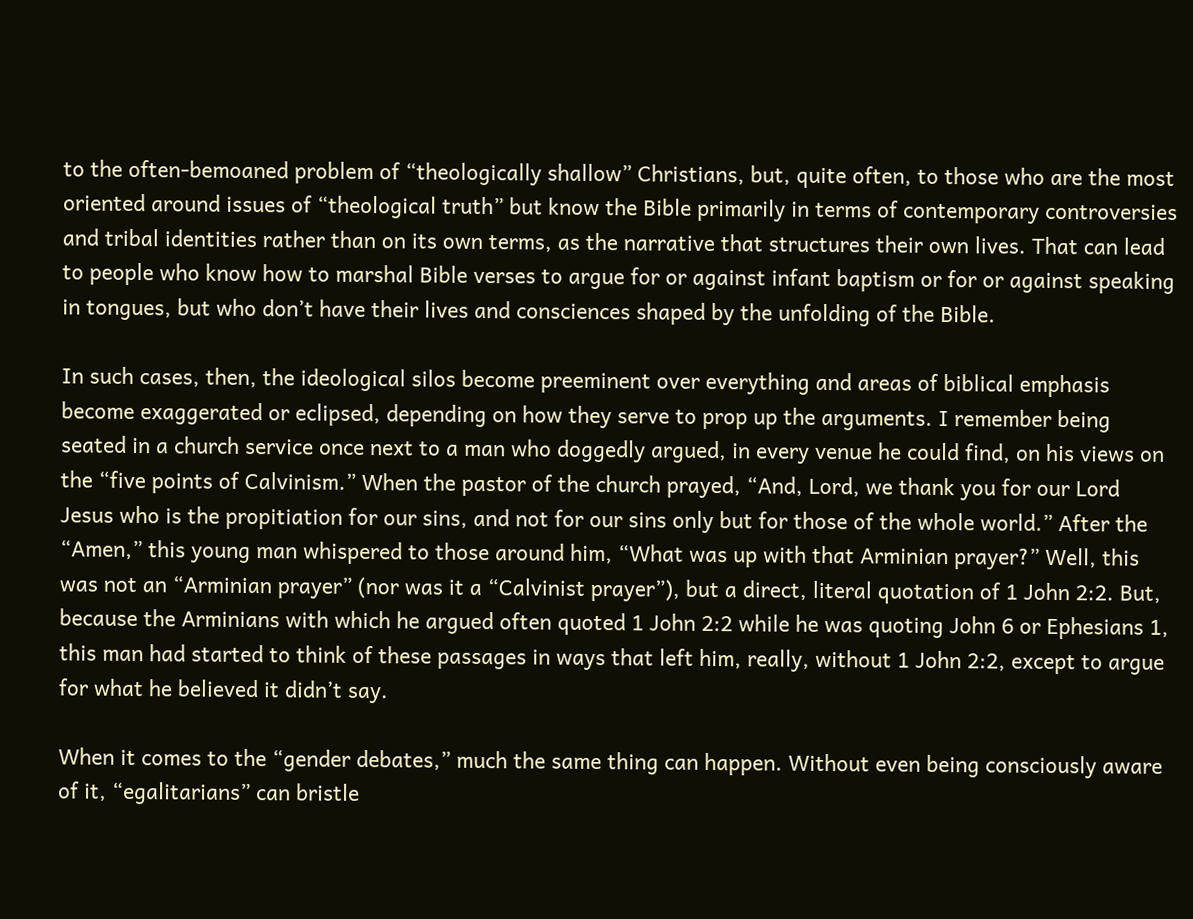to the often-bemoaned problem of “theologically shallow” Christians, but, quite often, to those who are the most oriented around issues of “theological truth” but know the Bible primarily in terms of contemporary controversies and tribal identities rather than on its own terms, as the narrative that structures their own lives. That can lead to people who know how to marshal Bible verses to argue for or against infant baptism or for or against speaking in tongues, but who don’t have their lives and consciences shaped by the unfolding of the Bible.

In such cases, then, the ideological silos become preeminent over everything and areas of biblical emphasis become exaggerated or eclipsed, depending on how they serve to prop up the arguments. I remember being seated in a church service once next to a man who doggedly argued, in every venue he could find, on his views on the “five points of Calvinism.” When the pastor of the church prayed, “And, Lord, we thank you for our Lord Jesus who is the propitiation for our sins, and not for our sins only but for those of the whole world.” After the “Amen,” this young man whispered to those around him, “What was up with that Arminian prayer?” Well, this was not an “Arminian prayer” (nor was it a “Calvinist prayer”), but a direct, literal quotation of 1 John 2:2. But, because the Arminians with which he argued often quoted 1 John 2:2 while he was quoting John 6 or Ephesians 1, this man had started to think of these passages in ways that left him, really, without 1 John 2:2, except to argue for what he believed it didn’t say.

When it comes to the “gender debates,” much the same thing can happen. Without even being consciously aware of it, “egalitarians” can bristle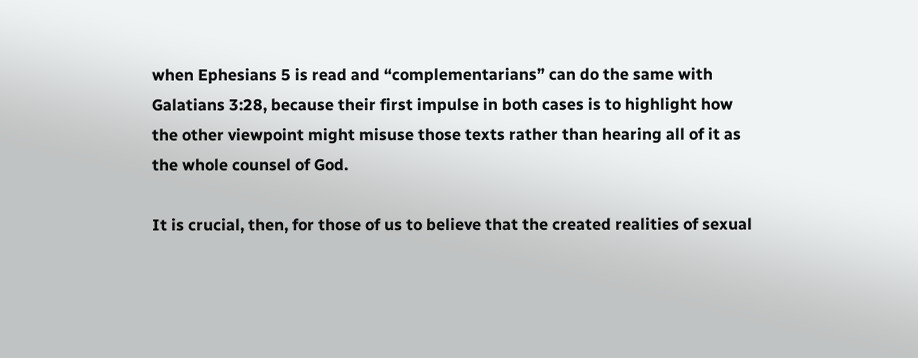when Ephesians 5 is read and “complementarians” can do the same with Galatians 3:28, because their first impulse in both cases is to highlight how the other viewpoint might misuse those texts rather than hearing all of it as the whole counsel of God.

It is crucial, then, for those of us to believe that the created realities of sexual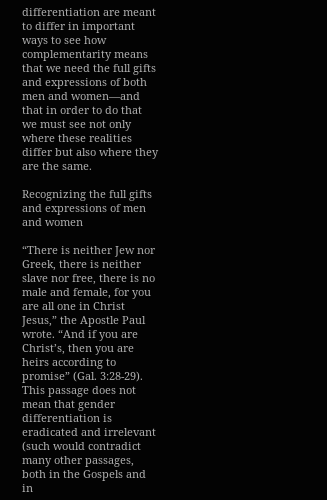differentiation are meant to differ in important ways to see how complementarity means that we need the full gifts and expressions of both men and women—and that in order to do that we must see not only where these realities differ but also where they are the same.

Recognizing the full gifts and expressions of men and women

“There is neither Jew nor Greek, there is neither slave nor free, there is no male and female, for you are all one in Christ Jesus,” the Apostle Paul wrote. “And if you are Christ’s, then you are heirs according to promise” (Gal. 3:28-29). This passage does not mean that gender differentiation is eradicated and irrelevant (such would contradict many other passages, both in the Gospels and in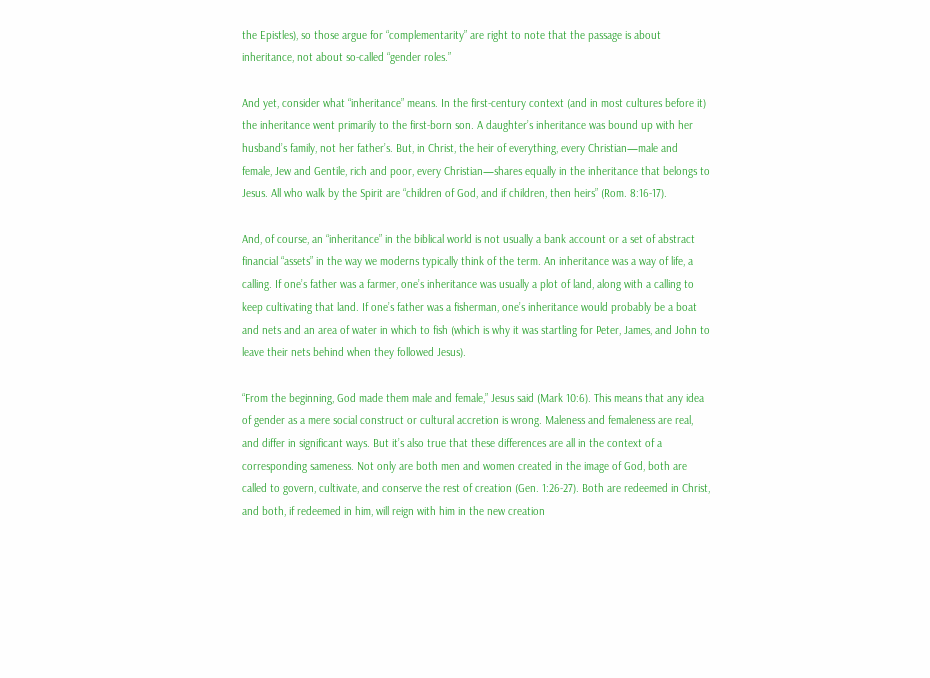the Epistles), so those argue for “complementarity” are right to note that the passage is about inheritance, not about so-called “gender roles.”

And yet, consider what “inheritance” means. In the first-century context (and in most cultures before it) the inheritance went primarily to the first-born son. A daughter’s inheritance was bound up with her husband’s family, not her father’s. But, in Christ, the heir of everything, every Christian—male and female, Jew and Gentile, rich and poor, every Christian—shares equally in the inheritance that belongs to Jesus. All who walk by the Spirit are “children of God, and if children, then heirs” (Rom. 8:16-17).

And, of course, an “inheritance” in the biblical world is not usually a bank account or a set of abstract financial “assets” in the way we moderns typically think of the term. An inheritance was a way of life, a calling. If one’s father was a farmer, one’s inheritance was usually a plot of land, along with a calling to keep cultivating that land. If one’s father was a fisherman, one’s inheritance would probably be a boat and nets and an area of water in which to fish (which is why it was startling for Peter, James, and John to leave their nets behind when they followed Jesus).

“From the beginning, God made them male and female,” Jesus said (Mark 10:6). This means that any idea of gender as a mere social construct or cultural accretion is wrong. Maleness and femaleness are real, and differ in significant ways. But it’s also true that these differences are all in the context of a corresponding sameness. Not only are both men and women created in the image of God, both are called to govern, cultivate, and conserve the rest of creation (Gen. 1:26-27). Both are redeemed in Christ, and both, if redeemed in him, will reign with him in the new creation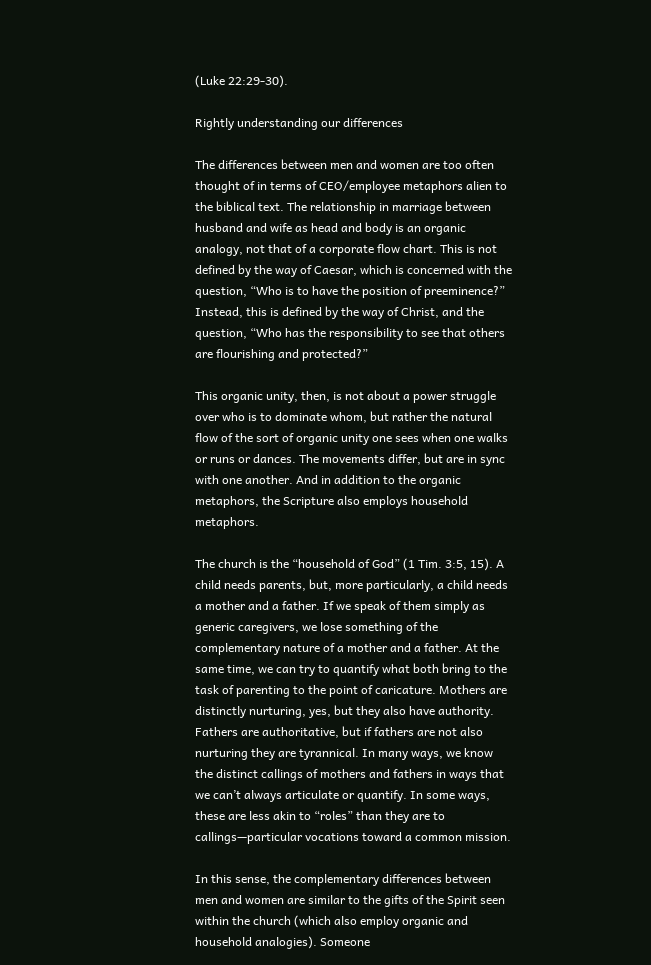(Luke 22:29-30).

Rightly understanding our differences

The differences between men and women are too often thought of in terms of CEO/employee metaphors alien to the biblical text. The relationship in marriage between husband and wife as head and body is an organic analogy, not that of a corporate flow chart. This is not defined by the way of Caesar, which is concerned with the question, “Who is to have the position of preeminence?” Instead, this is defined by the way of Christ, and the question, “Who has the responsibility to see that others are flourishing and protected?”

This organic unity, then, is not about a power struggle over who is to dominate whom, but rather the natural flow of the sort of organic unity one sees when one walks or runs or dances. The movements differ, but are in sync with one another. And in addition to the organic metaphors, the Scripture also employs household metaphors.

The church is the “household of God” (1 Tim. 3:5, 15). A child needs parents, but, more particularly, a child needs a mother and a father. If we speak of them simply as generic caregivers, we lose something of the complementary nature of a mother and a father. At the same time, we can try to quantify what both bring to the task of parenting to the point of caricature. Mothers are distinctly nurturing, yes, but they also have authority. Fathers are authoritative, but if fathers are not also nurturing they are tyrannical. In many ways, we know the distinct callings of mothers and fathers in ways that we can’t always articulate or quantify. In some ways, these are less akin to “roles” than they are to callings—particular vocations toward a common mission.

In this sense, the complementary differences between men and women are similar to the gifts of the Spirit seen within the church (which also employ organic and household analogies). Someone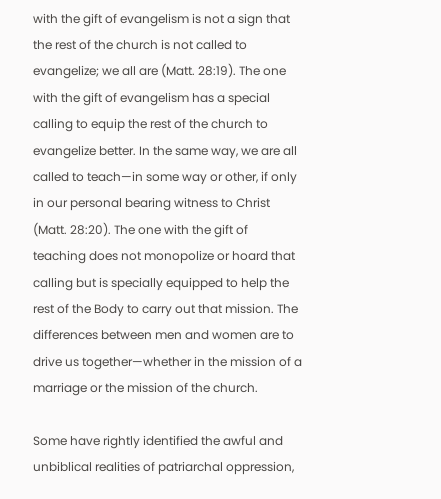with the gift of evangelism is not a sign that the rest of the church is not called to evangelize; we all are (Matt. 28:19). The one with the gift of evangelism has a special calling to equip the rest of the church to evangelize better. In the same way, we are all called to teach—in some way or other, if only in our personal bearing witness to Christ (Matt. 28:20). The one with the gift of teaching does not monopolize or hoard that calling but is specially equipped to help the rest of the Body to carry out that mission. The differences between men and women are to drive us together—whether in the mission of a marriage or the mission of the church.

Some have rightly identified the awful and unbiblical realities of patriarchal oppression,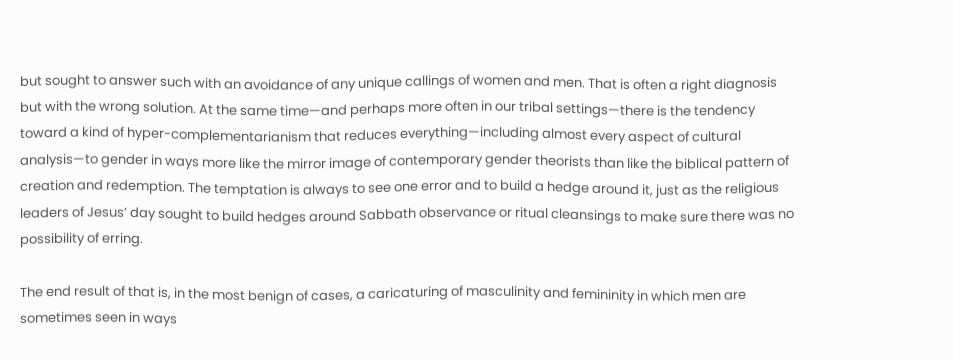but sought to answer such with an avoidance of any unique callings of women and men. That is often a right diagnosis but with the wrong solution. At the same time—and perhaps more often in our tribal settings—there is the tendency toward a kind of hyper-complementarianism that reduces everything—including almost every aspect of cultural analysis—to gender in ways more like the mirror image of contemporary gender theorists than like the biblical pattern of creation and redemption. The temptation is always to see one error and to build a hedge around it, just as the religious leaders of Jesus’ day sought to build hedges around Sabbath observance or ritual cleansings to make sure there was no possibility of erring.

The end result of that is, in the most benign of cases, a caricaturing of masculinity and femininity in which men are sometimes seen in ways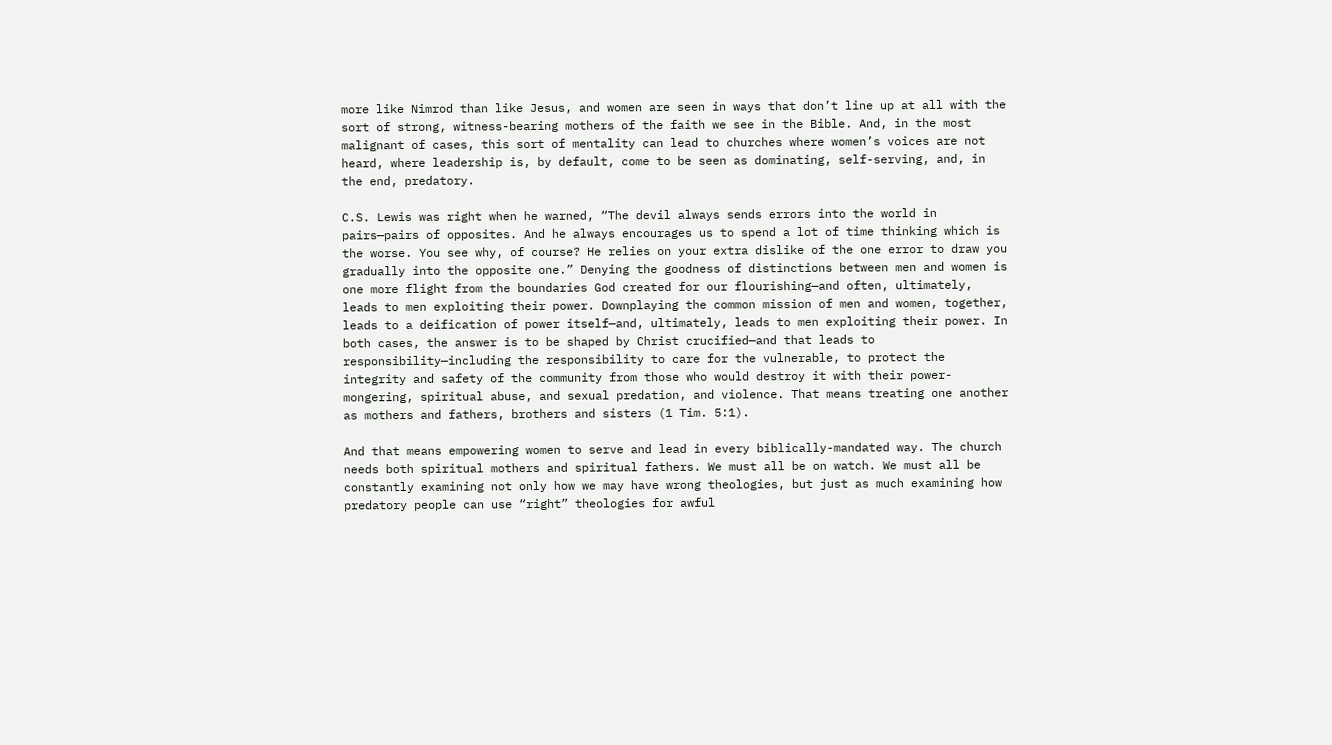more like Nimrod than like Jesus, and women are seen in ways that don’t line up at all with the sort of strong, witness-bearing mothers of the faith we see in the Bible. And, in the most malignant of cases, this sort of mentality can lead to churches where women’s voices are not heard, where leadership is, by default, come to be seen as dominating, self-serving, and, in the end, predatory.

C.S. Lewis was right when he warned, “The devil always sends errors into the world in pairs—pairs of opposites. And he always encourages us to spend a lot of time thinking which is the worse. You see why, of course? He relies on your extra dislike of the one error to draw you gradually into the opposite one.” Denying the goodness of distinctions between men and women is one more flight from the boundaries God created for our flourishing—and often, ultimately, leads to men exploiting their power. Downplaying the common mission of men and women, together, leads to a deification of power itself—and, ultimately, leads to men exploiting their power. In both cases, the answer is to be shaped by Christ crucified—and that leads to responsibility—including the responsibility to care for the vulnerable, to protect the integrity and safety of the community from those who would destroy it with their power-mongering, spiritual abuse, and sexual predation, and violence. That means treating one another as mothers and fathers, brothers and sisters (1 Tim. 5:1).

And that means empowering women to serve and lead in every biblically-mandated way. The church needs both spiritual mothers and spiritual fathers. We must all be on watch. We must all be constantly examining not only how we may have wrong theologies, but just as much examining how predatory people can use “right” theologies for awful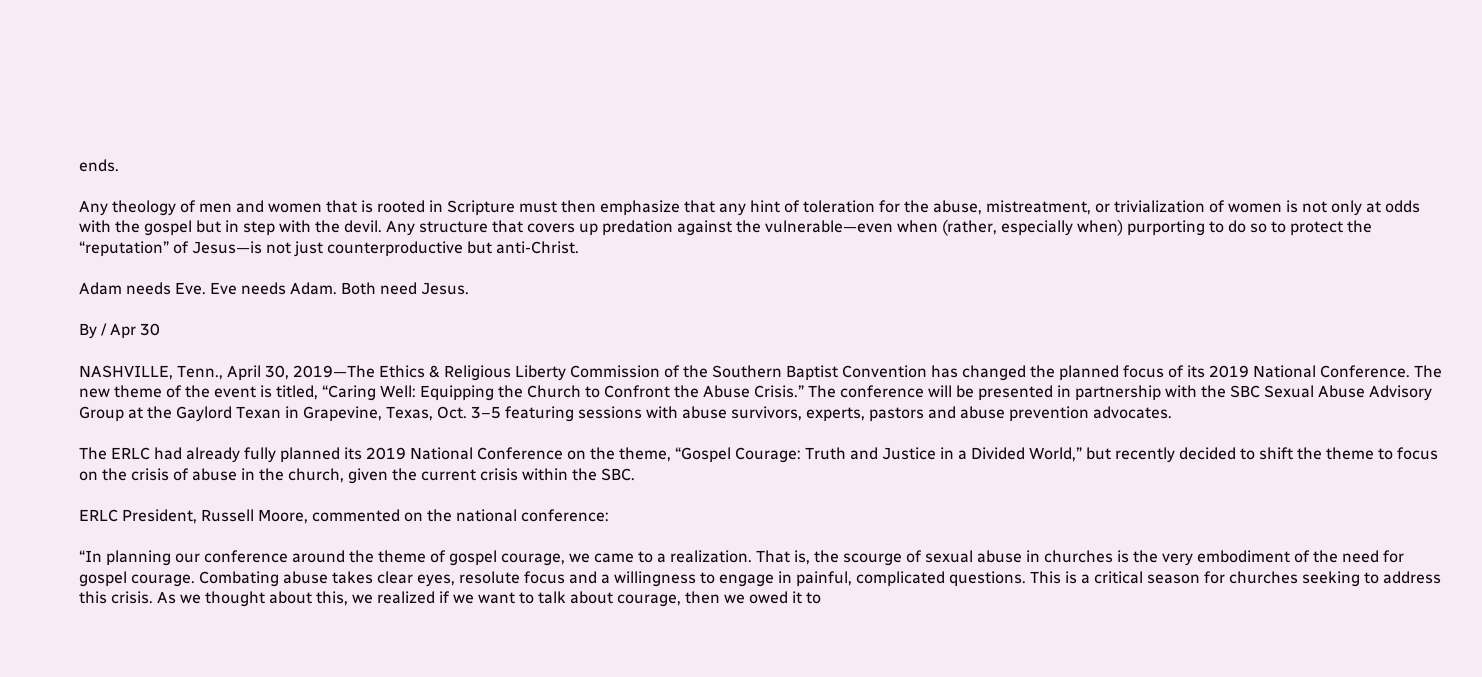ends.

Any theology of men and women that is rooted in Scripture must then emphasize that any hint of toleration for the abuse, mistreatment, or trivialization of women is not only at odds with the gospel but in step with the devil. Any structure that covers up predation against the vulnerable—even when (rather, especially when) purporting to do so to protect the “reputation” of Jesus—is not just counterproductive but anti-Christ.

Adam needs Eve. Eve needs Adam. Both need Jesus.

By / Apr 30

NASHVILLE, Tenn., April 30, 2019—The Ethics & Religious Liberty Commission of the Southern Baptist Convention has changed the planned focus of its 2019 National Conference. The new theme of the event is titled, “Caring Well: Equipping the Church to Confront the Abuse Crisis.” The conference will be presented in partnership with the SBC Sexual Abuse Advisory Group at the Gaylord Texan in Grapevine, Texas, Oct. 3–5 featuring sessions with abuse survivors, experts, pastors and abuse prevention advocates.

The ERLC had already fully planned its 2019 National Conference on the theme, “Gospel Courage: Truth and Justice in a Divided World,” but recently decided to shift the theme to focus on the crisis of abuse in the church, given the current crisis within the SBC.

ERLC President, Russell Moore, commented on the national conference:

“In planning our conference around the theme of gospel courage, we came to a realization. That is, the scourge of sexual abuse in churches is the very embodiment of the need for gospel courage. Combating abuse takes clear eyes, resolute focus and a willingness to engage in painful, complicated questions. This is a critical season for churches seeking to address this crisis. As we thought about this, we realized if we want to talk about courage, then we owed it to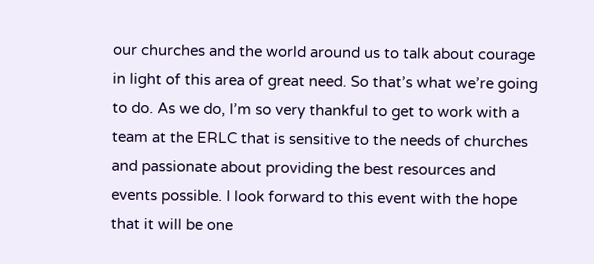our churches and the world around us to talk about courage in light of this area of great need. So that’s what we’re going to do. As we do, I’m so very thankful to get to work with a team at the ERLC that is sensitive to the needs of churches and passionate about providing the best resources and events possible. I look forward to this event with the hope that it will be one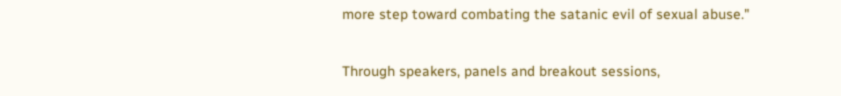more step toward combating the satanic evil of sexual abuse."

Through speakers, panels and breakout sessions,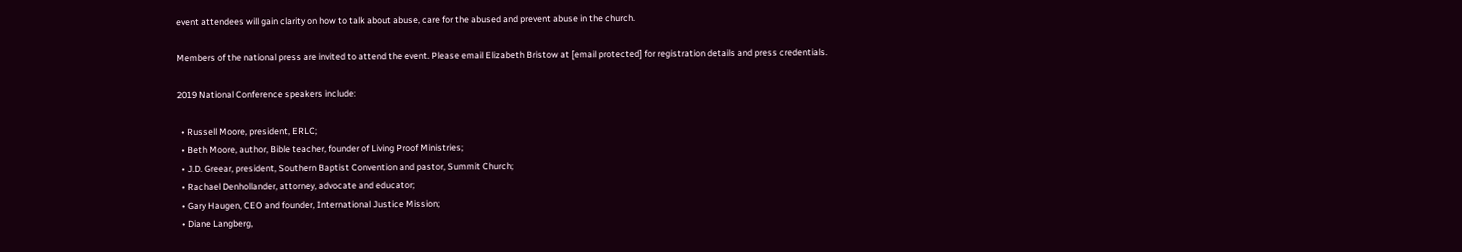event attendees will gain clarity on how to talk about abuse, care for the abused and prevent abuse in the church.

Members of the national press are invited to attend the event. Please email Elizabeth Bristow at [email protected] for registration details and press credentials.

2019 National Conference speakers include:

  • Russell Moore, president, ERLC;
  • Beth Moore, author, Bible teacher, founder of Living Proof Ministries;
  • J.D. Greear, president, Southern Baptist Convention and pastor, Summit Church;
  • Rachael Denhollander, attorney, advocate and educator;
  • Gary Haugen, CEO and founder, International Justice Mission;
  • Diane Langberg,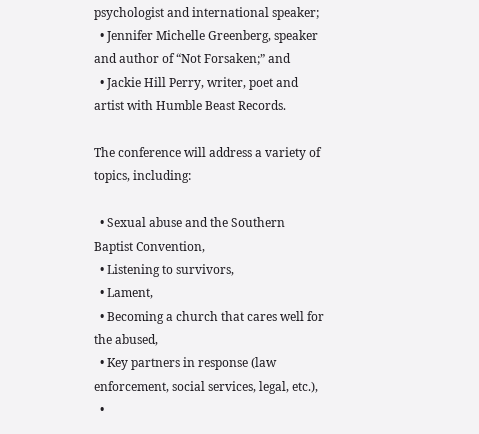psychologist and international speaker;
  • Jennifer Michelle Greenberg, speaker and author of “Not Forsaken;” and
  • Jackie Hill Perry, writer, poet and artist with Humble Beast Records.

The conference will address a variety of topics, including:

  • Sexual abuse and the Southern Baptist Convention,
  • Listening to survivors,
  • Lament,
  • Becoming a church that cares well for the abused,
  • Key partners in response (law enforcement, social services, legal, etc.),
  •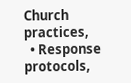Church practices,
  • Response protocols,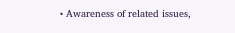• Awareness of related issues,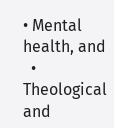• Mental health, and
  • Theological and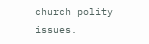church polity issues.